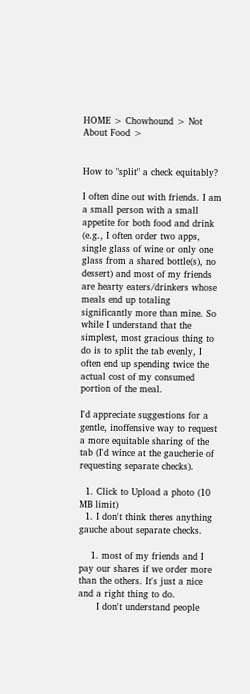HOME > Chowhound > Not About Food >


How to "split" a check equitably?

I often dine out with friends. I am a small person with a small appetite for both food and drink (e.g., I often order two apps, single glass of wine or only one glass from a shared bottle(s), no dessert) and most of my friends are hearty eaters/drinkers whose meals end up totaling significantly more than mine. So while I understand that the simplest, most gracious thing to do is to split the tab evenly, I often end up spending twice the actual cost of my consumed portion of the meal.

I'd appreciate suggestions for a gentle, inoffensive way to request a more equitable sharing of the tab (I'd wince at the gaucherie of requesting separate checks).

  1. Click to Upload a photo (10 MB limit)
  1. I don't think theres anything gauche about separate checks.

    1. most of my friends and I pay our shares if we order more than the others. It's just a nice and a right thing to do.
      I don't understand people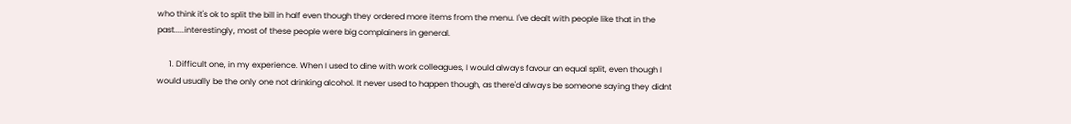who think it's ok to split the bill in half even though they ordered more items from the menu. I've dealt with people like that in the past.....interestingly, most of these people were big complainers in general.

      1. Difficult one, in my experience. When I used to dine with work colleagues, I would always favour an equal split, even though I would usually be the only one not drinking alcohol. It never used to happen though, as there'd always be someone saying they didnt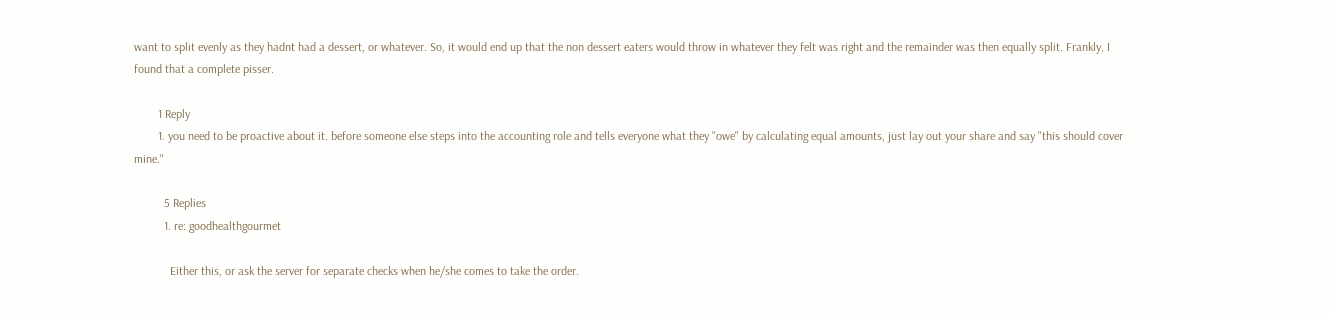want to split evenly as they hadnt had a dessert, or whatever. So, it would end up that the non dessert eaters would throw in whatever they felt was right and the remainder was then equally split. Frankly, I found that a complete pisser.

        1 Reply
        1. you need to be proactive about it. before someone else steps into the accounting role and tells everyone what they "owe" by calculating equal amounts, just lay out your share and say "this should cover mine."

          5 Replies
          1. re: goodhealthgourmet

            Either this, or ask the server for separate checks when he/she comes to take the order.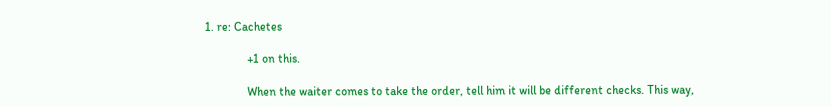1. re: Cachetes

              +1 on this.

              When the waiter comes to take the order, tell him it will be different checks. This way,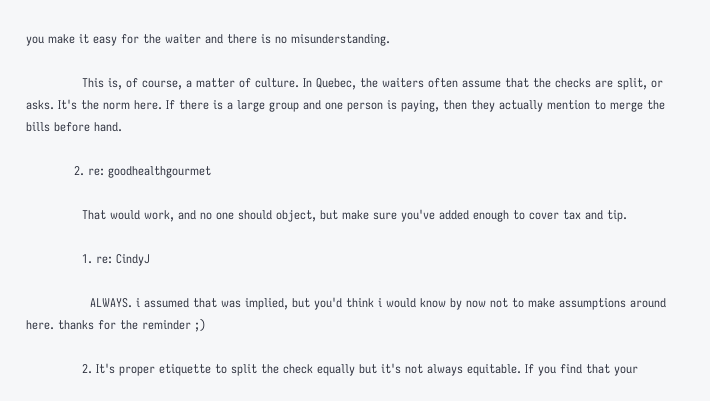you make it easy for the waiter and there is no misunderstanding.

              This is, of course, a matter of culture. In Quebec, the waiters often assume that the checks are split, or asks. It's the norm here. If there is a large group and one person is paying, then they actually mention to merge the bills before hand.

            2. re: goodhealthgourmet

              That would work, and no one should object, but make sure you've added enough to cover tax and tip.

              1. re: CindyJ

                ALWAYS. i assumed that was implied, but you'd think i would know by now not to make assumptions around here. thanks for the reminder ;)

              2. It's proper etiquette to split the check equally but it's not always equitable. If you find that your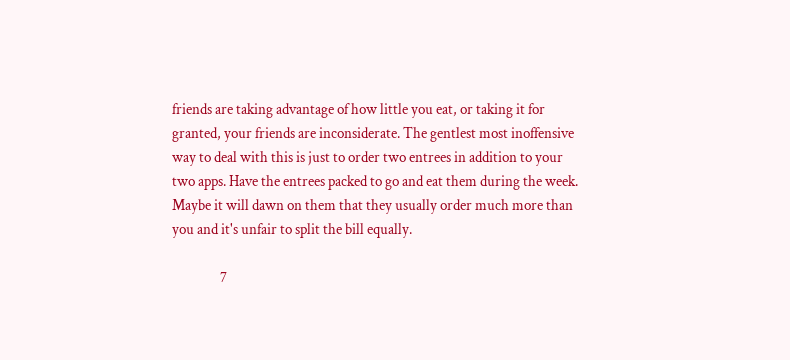friends are taking advantage of how little you eat, or taking it for granted, your friends are inconsiderate. The gentlest most inoffensive way to deal with this is just to order two entrees in addition to your two apps. Have the entrees packed to go and eat them during the week. Maybe it will dawn on them that they usually order much more than you and it's unfair to split the bill equally.

                7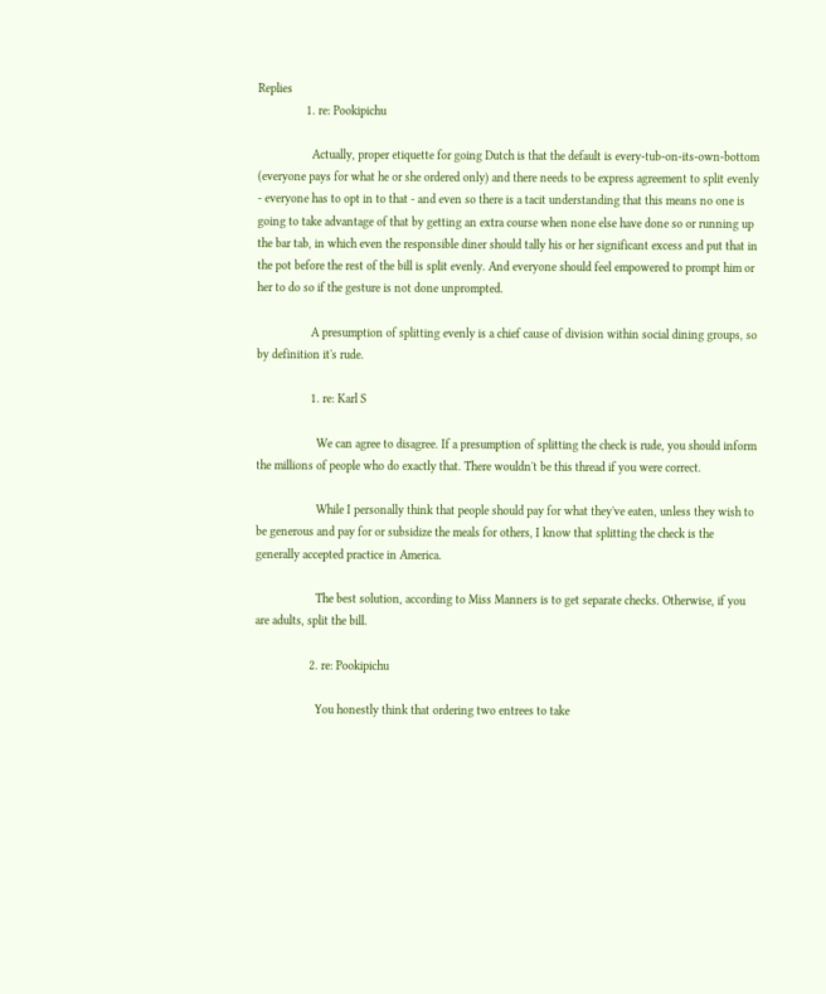Replies
                1. re: Pookipichu

                  Actually, proper etiquette for going Dutch is that the default is every-tub-on-its-own-bottom (everyone pays for what he or she ordered only) and there needs to be express agreement to split evenly - everyone has to opt in to that - and even so there is a tacit understanding that this means no one is going to take advantage of that by getting an extra course when none else have done so or running up the bar tab, in which even the responsible diner should tally his or her significant excess and put that in the pot before the rest of the bill is split evenly. And everyone should feel empowered to prompt him or her to do so if the gesture is not done unprompted.

                  A presumption of splitting evenly is a chief cause of division within social dining groups, so by definition it's rude.

                  1. re: Karl S

                    We can agree to disagree. If a presumption of splitting the check is rude, you should inform the millions of people who do exactly that. There wouldn't be this thread if you were correct.

                    While I personally think that people should pay for what they've eaten, unless they wish to be generous and pay for or subsidize the meals for others, I know that splitting the check is the generally accepted practice in America.

                    The best solution, according to Miss Manners is to get separate checks. Otherwise, if you are adults, split the bill.

                  2. re: Pookipichu

                    You honestly think that ordering two entrees to take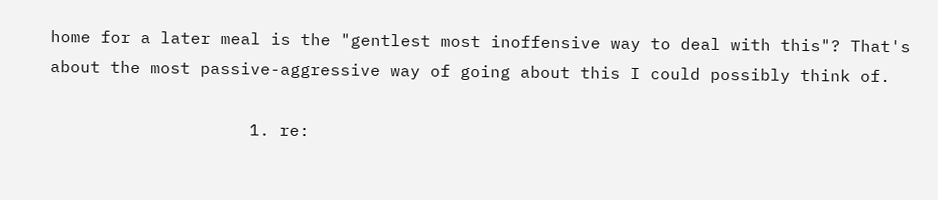home for a later meal is the "gentlest most inoffensive way to deal with this"? That's about the most passive-aggressive way of going about this I could possibly think of.

                    1. re: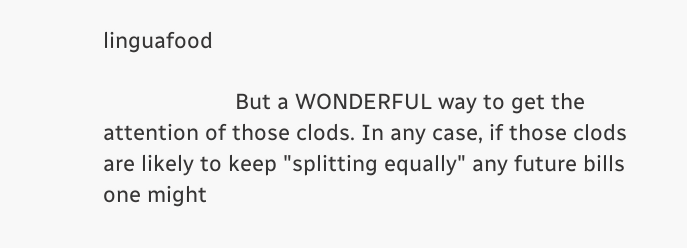linguafood

                      But a WONDERFUL way to get the attention of those clods. In any case, if those clods are likely to keep "splitting equally" any future bills one might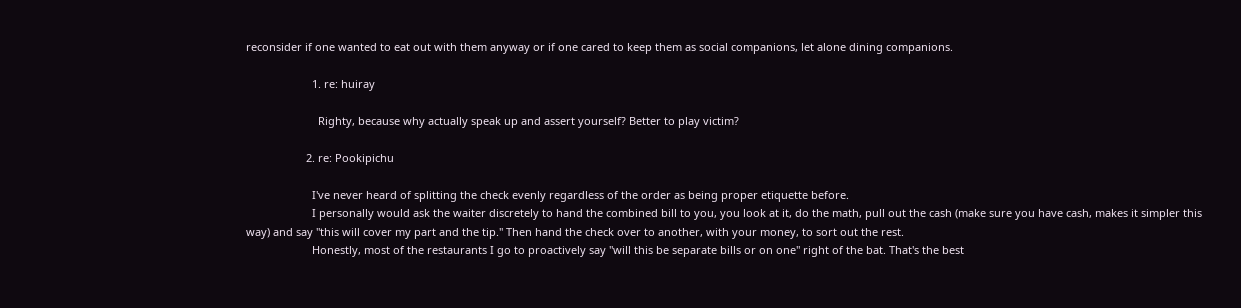reconsider if one wanted to eat out with them anyway or if one cared to keep them as social companions, let alone dining companions.

                      1. re: huiray

                        Righty, because why actually speak up and assert yourself? Better to play victim?

                    2. re: Pookipichu

                      I've never heard of splitting the check evenly regardless of the order as being proper etiquette before.
                      I personally would ask the waiter discretely to hand the combined bill to you, you look at it, do the math, pull out the cash (make sure you have cash, makes it simpler this way) and say "this will cover my part and the tip." Then hand the check over to another, with your money, to sort out the rest.
                      Honestly, most of the restaurants I go to proactively say "will this be separate bills or on one" right of the bat. That's the best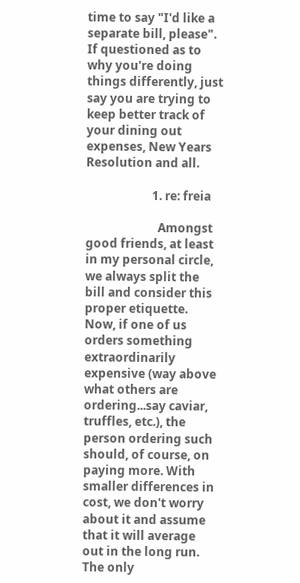time to say "I'd like a separate bill, please". If questioned as to why you're doing things differently, just say you are trying to keep better track of your dining out expenses, New Years Resolution and all.

                      1. re: freia

                        Amongst good friends, at least in my personal circle, we always split the bill and consider this proper etiquette. Now, if one of us orders something extraordinarily expensive (way above what others are ordering...say caviar, truffles, etc.), the person ordering such should, of course, on paying more. With smaller differences in cost, we don't worry about it and assume that it will average out in the long run. The only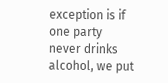exception is if one party never drinks alcohol, we put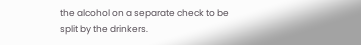the alcohol on a separate check to be split by the drinkers.